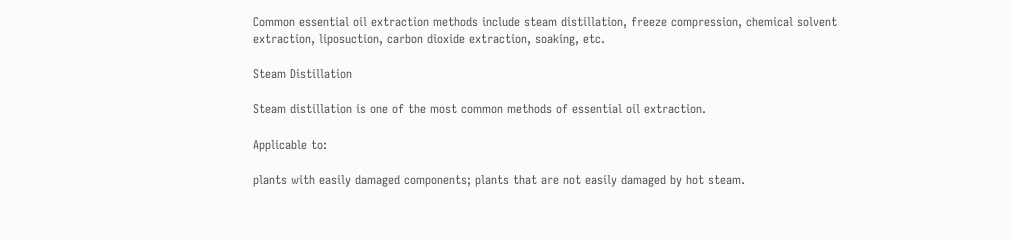Common essential oil extraction methods include steam distillation, freeze compression, chemical solvent extraction, liposuction, carbon dioxide extraction, soaking, etc.

Steam Distillation

Steam distillation is one of the most common methods of essential oil extraction.

Applicable to:

plants with easily damaged components; plants that are not easily damaged by hot steam.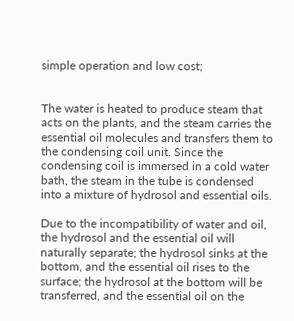simple operation and low cost;


The water is heated to produce steam that acts on the plants, and the steam carries the essential oil molecules and transfers them to the condensing coil unit. Since the condensing coil is immersed in a cold water bath, the steam in the tube is condensed into a mixture of hydrosol and essential oils.

Due to the incompatibility of water and oil, the hydrosol and the essential oil will naturally separate; the hydrosol sinks at the bottom, and the essential oil rises to the surface; the hydrosol at the bottom will be transferred, and the essential oil on the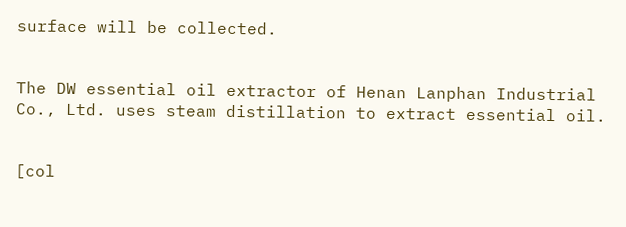surface will be collected.


The DW essential oil extractor of Henan Lanphan Industrial Co., Ltd. uses steam distillation to extract essential oil.


[col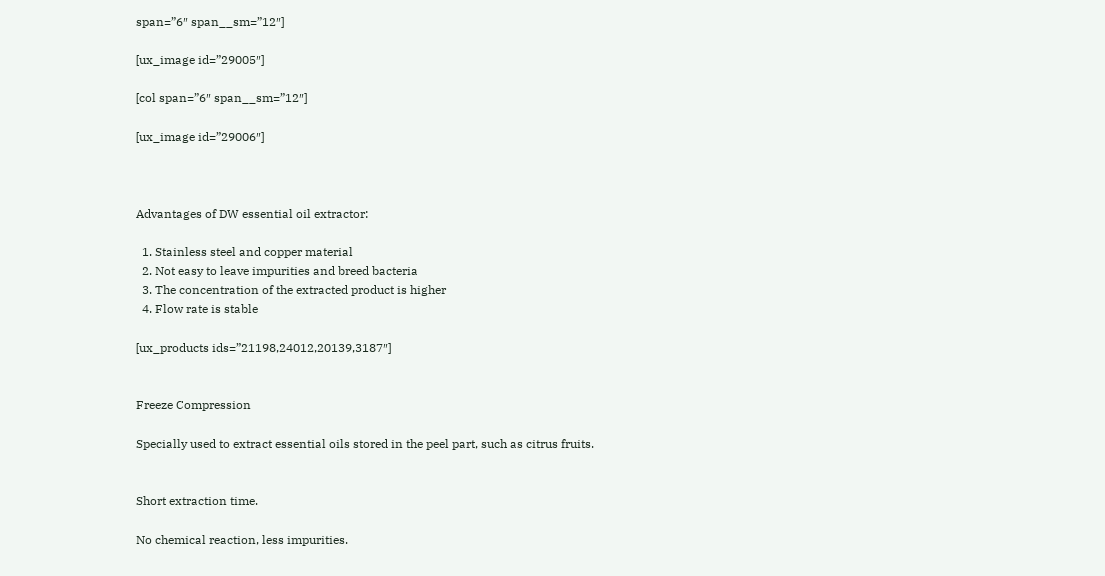span=”6″ span__sm=”12″]

[ux_image id=”29005″]

[col span=”6″ span__sm=”12″]

[ux_image id=”29006″]



Advantages of DW essential oil extractor:

  1. Stainless steel and copper material
  2. Not easy to leave impurities and breed bacteria
  3. The concentration of the extracted product is higher
  4. Flow rate is stable

[ux_products ids=”21198,24012,20139,3187″]


Freeze Compression

Specially used to extract essential oils stored in the peel part, such as citrus fruits.


Short extraction time.

No chemical reaction, less impurities.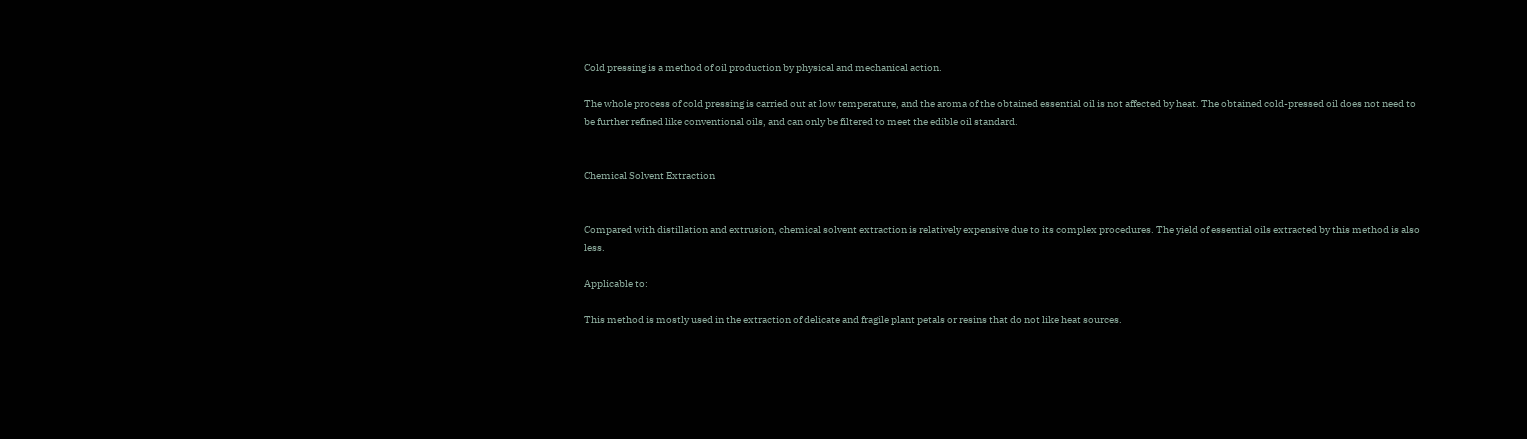Cold pressing is a method of oil production by physical and mechanical action.

The whole process of cold pressing is carried out at low temperature, and the aroma of the obtained essential oil is not affected by heat. The obtained cold-pressed oil does not need to be further refined like conventional oils, and can only be filtered to meet the edible oil standard.


Chemical Solvent Extraction


Compared with distillation and extrusion, chemical solvent extraction is relatively expensive due to its complex procedures. The yield of essential oils extracted by this method is also less.

Applicable to:

This method is mostly used in the extraction of delicate and fragile plant petals or resins that do not like heat sources.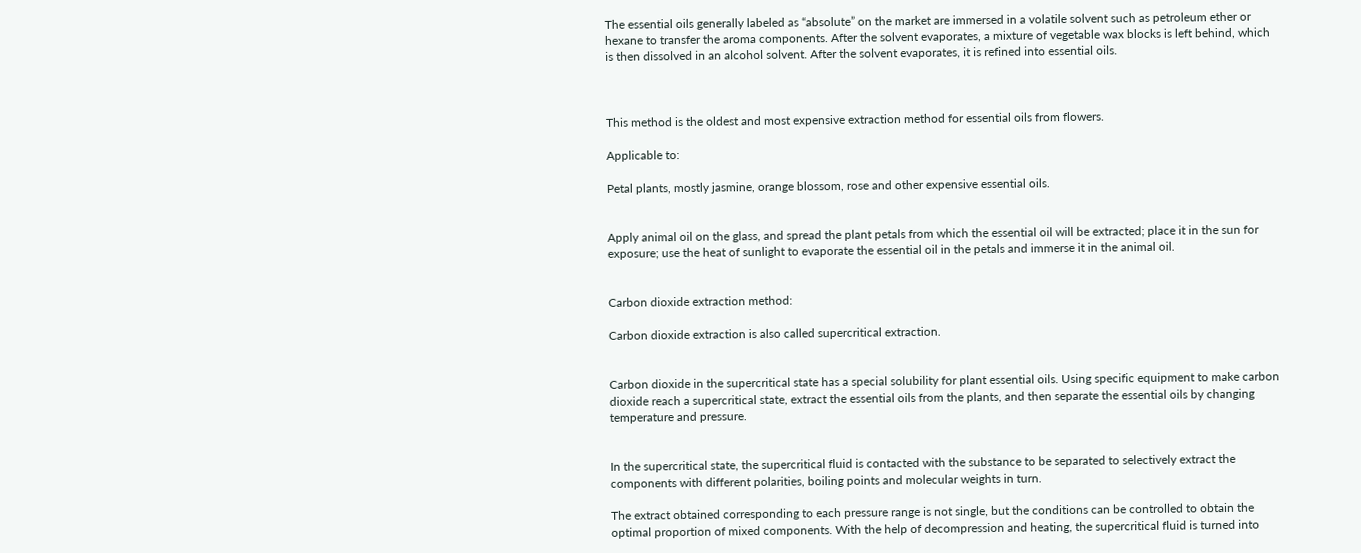The essential oils generally labeled as “absolute” on the market are immersed in a volatile solvent such as petroleum ether or hexane to transfer the aroma components. After the solvent evaporates, a mixture of vegetable wax blocks is left behind, which is then dissolved in an alcohol solvent. After the solvent evaporates, it is refined into essential oils.



This method is the oldest and most expensive extraction method for essential oils from flowers.

Applicable to:

Petal plants, mostly jasmine, orange blossom, rose and other expensive essential oils.


Apply animal oil on the glass, and spread the plant petals from which the essential oil will be extracted; place it in the sun for exposure; use the heat of sunlight to evaporate the essential oil in the petals and immerse it in the animal oil.


Carbon dioxide extraction method:

Carbon dioxide extraction is also called supercritical extraction.


Carbon dioxide in the supercritical state has a special solubility for plant essential oils. Using specific equipment to make carbon dioxide reach a supercritical state, extract the essential oils from the plants, and then separate the essential oils by changing temperature and pressure.


In the supercritical state, the supercritical fluid is contacted with the substance to be separated to selectively extract the components with different polarities, boiling points and molecular weights in turn.

The extract obtained corresponding to each pressure range is not single, but the conditions can be controlled to obtain the optimal proportion of mixed components. With the help of decompression and heating, the supercritical fluid is turned into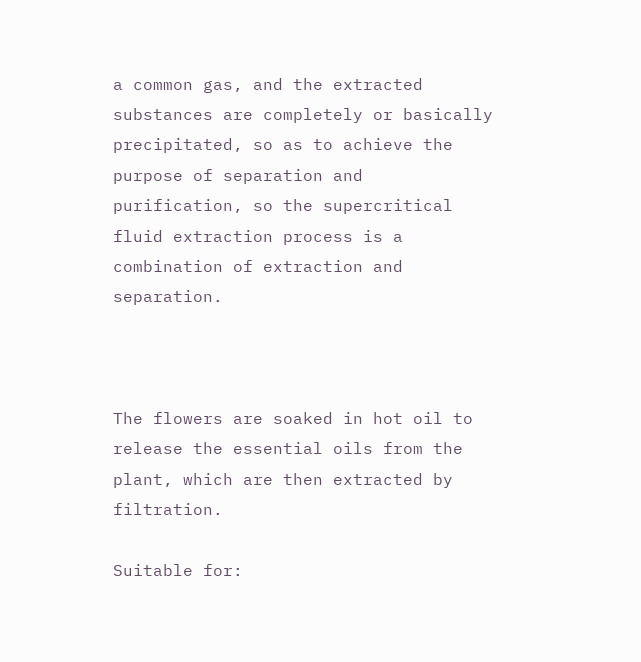a common gas, and the extracted substances are completely or basically precipitated, so as to achieve the purpose of separation and purification, so the supercritical fluid extraction process is a combination of extraction and separation.



The flowers are soaked in hot oil to release the essential oils from the plant, which are then extracted by filtration.

Suitable for: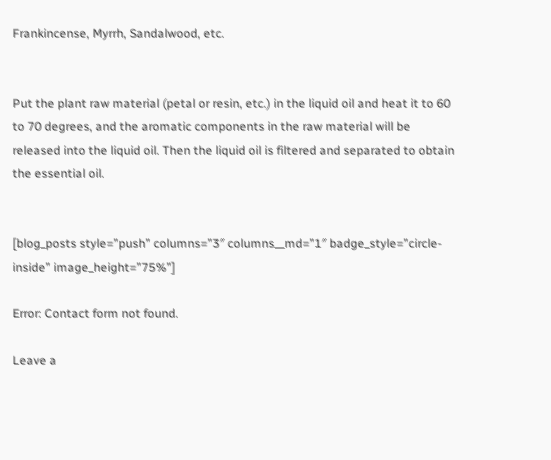Frankincense, Myrrh, Sandalwood, etc.


Put the plant raw material (petal or resin, etc.) in the liquid oil and heat it to 60 to 70 degrees, and the aromatic components in the raw material will be released into the liquid oil. Then the liquid oil is filtered and separated to obtain the essential oil.


[blog_posts style=”push” columns=”3″ columns__md=”1″ badge_style=”circle-inside” image_height=”75%”]

Error: Contact form not found.

Leave a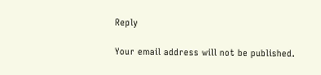Reply

Your email address will not be published.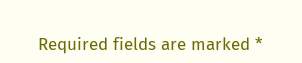Required fields are marked *